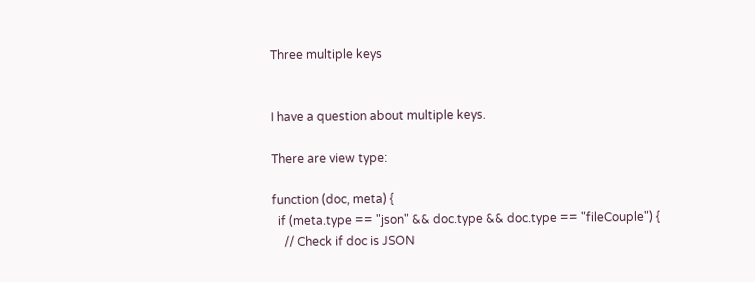Three multiple keys


I have a question about multiple keys.

There are view type:

function (doc, meta) {
  if (meta.type == "json" && doc.type && doc.type == "fileCouple") {
    // Check if doc is JSON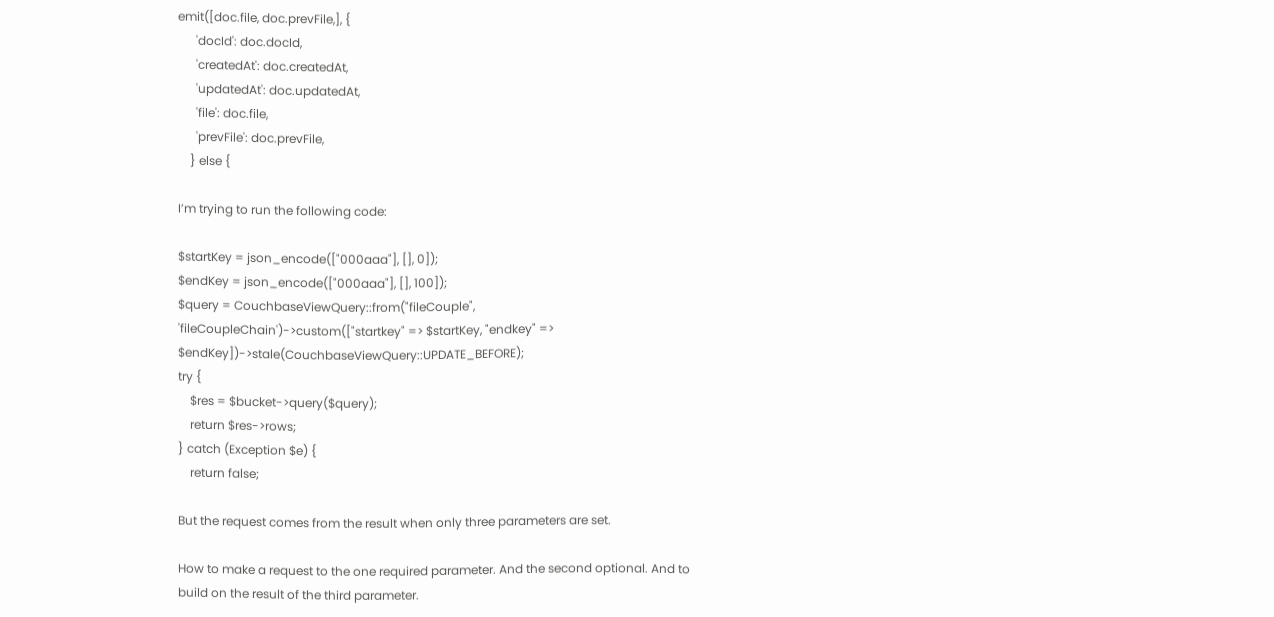emit([doc.file, doc.prevFile,], {
      'docId': doc.docId,
      'createdAt': doc.createdAt,
      'updatedAt': doc.updatedAt,
      'file': doc.file,
      'prevFile': doc.prevFile,
    } else {

I’m trying to run the following code:

$startKey = json_encode(["000aaa"], [], 0]);
$endKey = json_encode(["000aaa"], [], 100]);
$query = CouchbaseViewQuery::from("fileCouple", 'fileCoupleChain')->custom(["startkey" => $startKey, "endkey" => $endKey])->stale(CouchbaseViewQuery::UPDATE_BEFORE);
try {
    $res = $bucket->query($query);
    return $res->rows;
} catch (Exception $e) {
    return false;

But the request comes from the result when only three parameters are set.

How to make a request to the one required parameter. And the second optional. And to build on the result of the third parameter.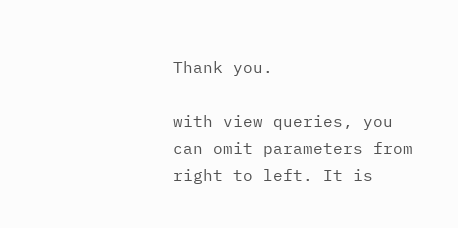Thank you.

with view queries, you can omit parameters from right to left. It is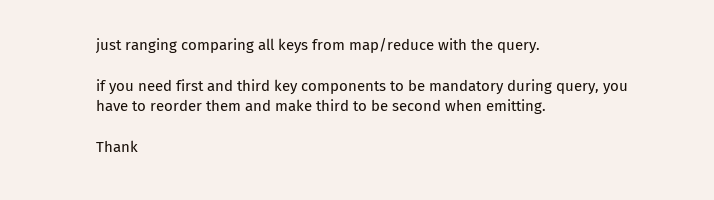just ranging comparing all keys from map/reduce with the query.

if you need first and third key components to be mandatory during query, you have to reorder them and make third to be second when emitting.

Thank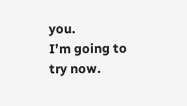you.
I’m going to try now.